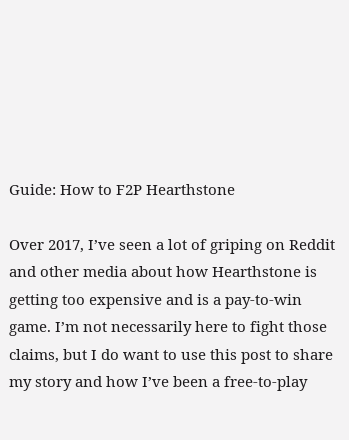Guide: How to F2P Hearthstone

Over 2017, I’ve seen a lot of griping on Reddit and other media about how Hearthstone is getting too expensive and is a pay-to-win game. I’m not necessarily here to fight those claims, but I do want to use this post to share my story and how I’ve been a free-to-play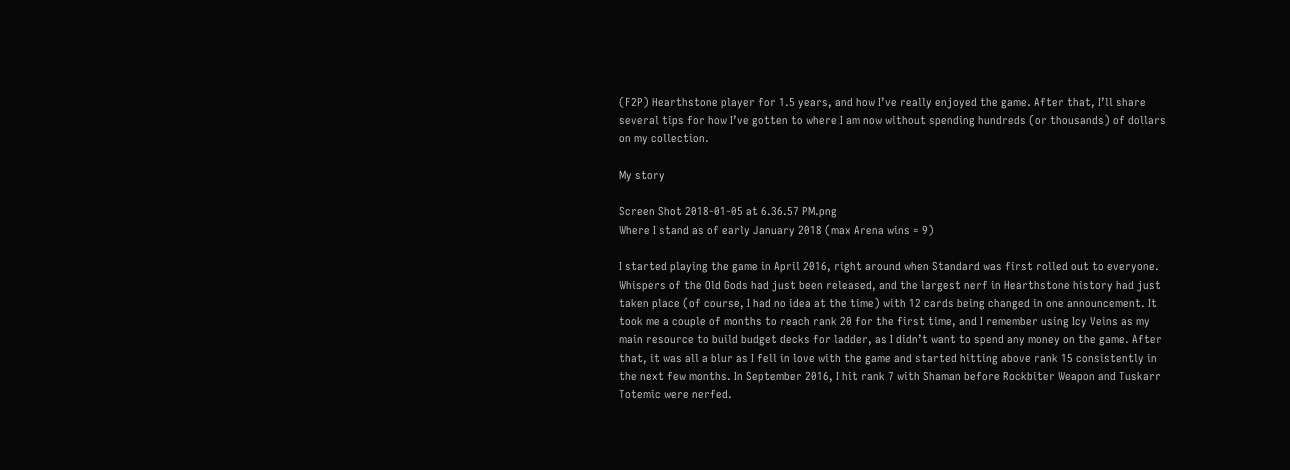(F2P) Hearthstone player for 1.5 years, and how I’ve really enjoyed the game. After that, I’ll share several tips for how I’ve gotten to where I am now without spending hundreds (or thousands) of dollars on my collection.

My story

Screen Shot 2018-01-05 at 6.36.57 PM.png
Where I stand as of early January 2018 (max Arena wins = 9)

I started playing the game in April 2016, right around when Standard was first rolled out to everyone. Whispers of the Old Gods had just been released, and the largest nerf in Hearthstone history had just taken place (of course, I had no idea at the time) with 12 cards being changed in one announcement. It took me a couple of months to reach rank 20 for the first time, and I remember using Icy Veins as my main resource to build budget decks for ladder, as I didn’t want to spend any money on the game. After that, it was all a blur as I fell in love with the game and started hitting above rank 15 consistently in the next few months. In September 2016, I hit rank 7 with Shaman before Rockbiter Weapon and Tuskarr Totemic were nerfed.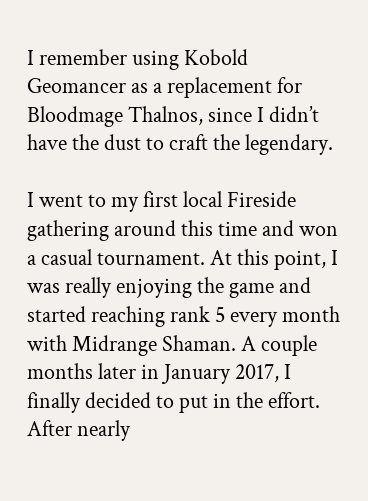I remember using Kobold Geomancer as a replacement for Bloodmage Thalnos, since I didn’t have the dust to craft the legendary.

I went to my first local Fireside gathering around this time and won a casual tournament. At this point, I was really enjoying the game and started reaching rank 5 every month with Midrange Shaman. A couple months later in January 2017, I finally decided to put in the effort. After nearly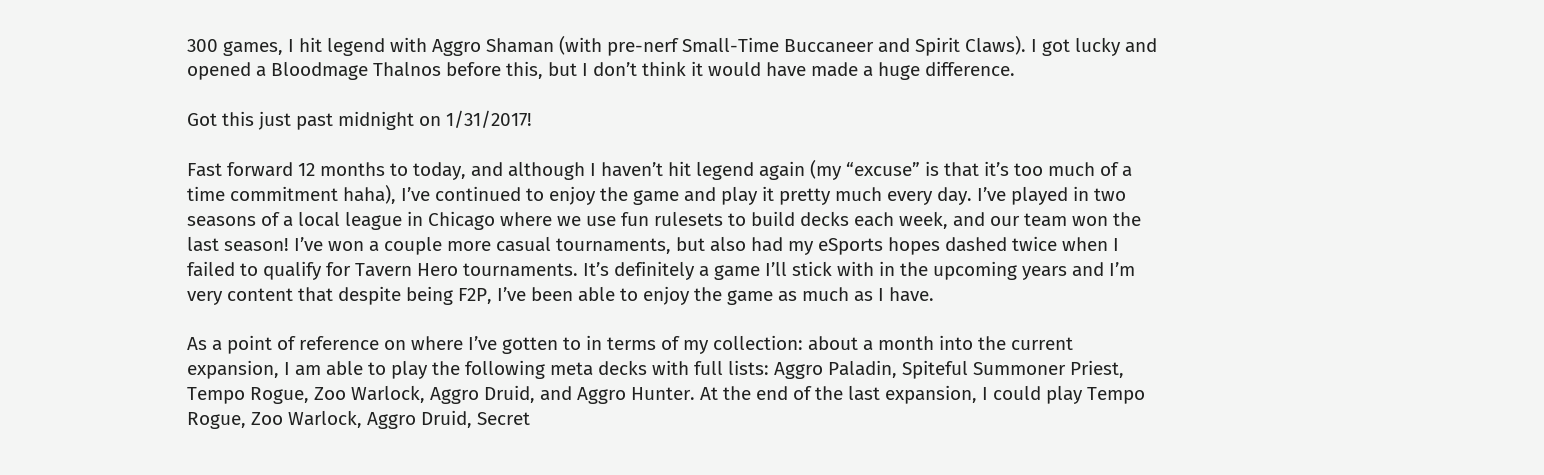300 games, I hit legend with Aggro Shaman (with pre-nerf Small-Time Buccaneer and Spirit Claws). I got lucky and opened a Bloodmage Thalnos before this, but I don’t think it would have made a huge difference.

Got this just past midnight on 1/31/2017!

Fast forward 12 months to today, and although I haven’t hit legend again (my “excuse” is that it’s too much of a time commitment haha), I’ve continued to enjoy the game and play it pretty much every day. I’ve played in two seasons of a local league in Chicago where we use fun rulesets to build decks each week, and our team won the last season! I’ve won a couple more casual tournaments, but also had my eSports hopes dashed twice when I failed to qualify for Tavern Hero tournaments. It’s definitely a game I’ll stick with in the upcoming years and I’m very content that despite being F2P, I’ve been able to enjoy the game as much as I have.

As a point of reference on where I’ve gotten to in terms of my collection: about a month into the current expansion, I am able to play the following meta decks with full lists: Aggro Paladin, Spiteful Summoner Priest, Tempo Rogue, Zoo Warlock, Aggro Druid, and Aggro Hunter. At the end of the last expansion, I could play Tempo Rogue, Zoo Warlock, Aggro Druid, Secret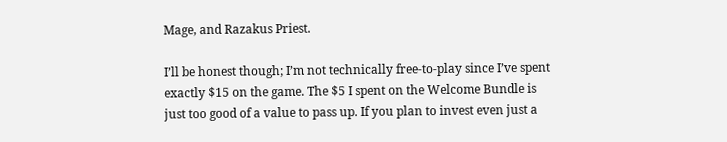Mage, and Razakus Priest.

I’ll be honest though; I’m not technically free-to-play since I’ve spent exactly $15 on the game. The $5 I spent on the Welcome Bundle is just too good of a value to pass up. If you plan to invest even just a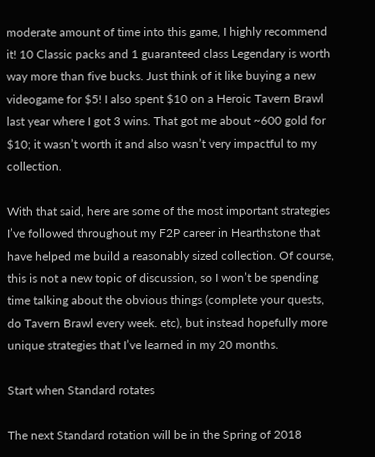moderate amount of time into this game, I highly recommend it! 10 Classic packs and 1 guaranteed class Legendary is worth way more than five bucks. Just think of it like buying a new videogame for $5! I also spent $10 on a Heroic Tavern Brawl last year where I got 3 wins. That got me about ~600 gold for $10; it wasn’t worth it and also wasn’t very impactful to my collection.

With that said, here are some of the most important strategies I’ve followed throughout my F2P career in Hearthstone that have helped me build a reasonably sized collection. Of course, this is not a new topic of discussion, so I won’t be spending time talking about the obvious things (complete your quests, do Tavern Brawl every week. etc), but instead hopefully more unique strategies that I’ve learned in my 20 months.

Start when Standard rotates

The next Standard rotation will be in the Spring of 2018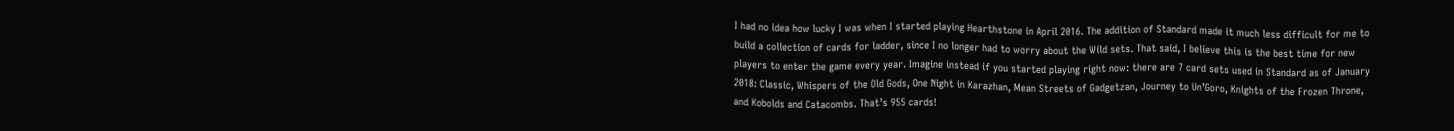I had no idea how lucky I was when I started playing Hearthstone in April 2016. The addition of Standard made it much less difficult for me to build a collection of cards for ladder, since I no longer had to worry about the Wild sets. That said, I believe this is the best time for new players to enter the game every year. Imagine instead if you started playing right now: there are 7 card sets used in Standard as of January 2018: Classic, Whispers of the Old Gods, One Night in Karazhan, Mean Streets of Gadgetzan, Journey to Un’Goro, Knights of the Frozen Throne, and Kobolds and Catacombs. That’s 955 cards!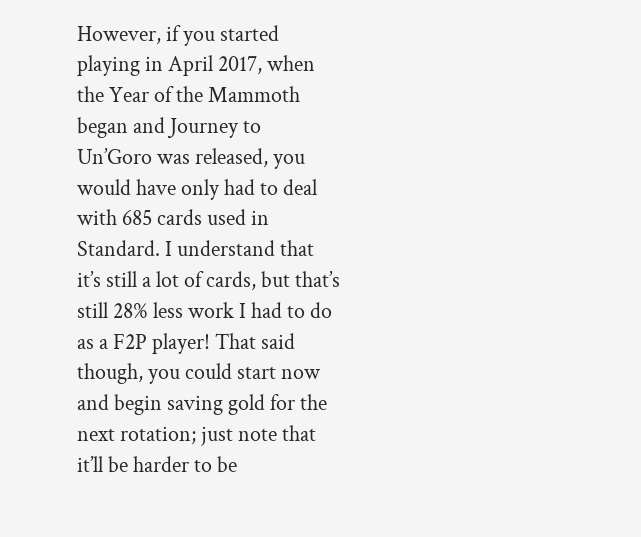However, if you started playing in April 2017, when the Year of the Mammoth began and Journey to Un’Goro was released, you would have only had to deal with 685 cards used in Standard. I understand that it’s still a lot of cards, but that’s still 28% less work I had to do as a F2P player! That said though, you could start now and begin saving gold for the next rotation; just note that it’ll be harder to be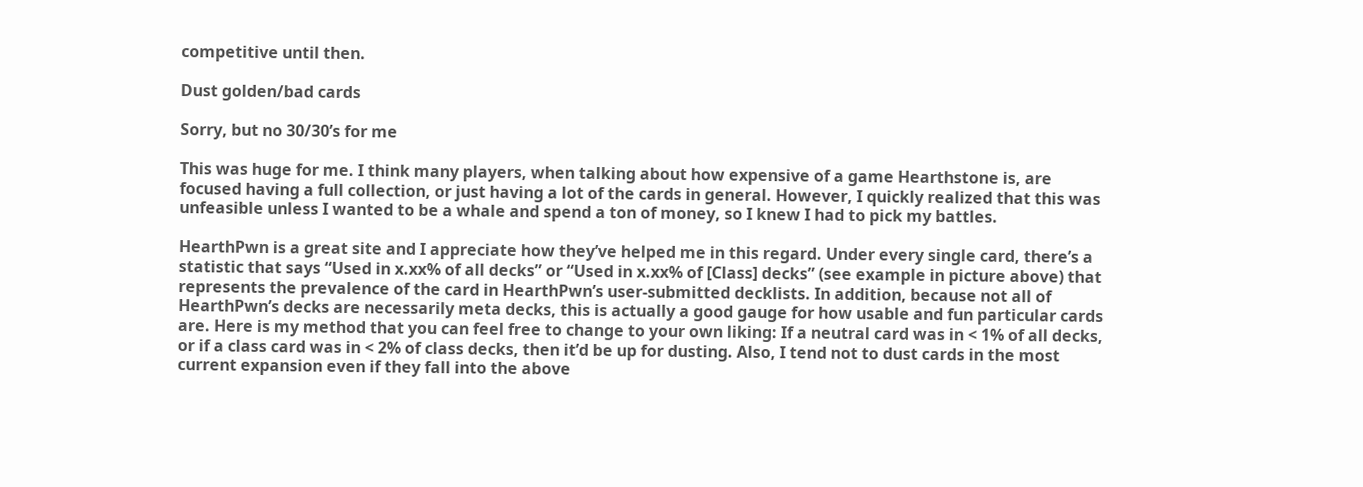competitive until then.

Dust golden/bad cards

Sorry, but no 30/30’s for me

This was huge for me. I think many players, when talking about how expensive of a game Hearthstone is, are focused having a full collection, or just having a lot of the cards in general. However, I quickly realized that this was unfeasible unless I wanted to be a whale and spend a ton of money, so I knew I had to pick my battles.

HearthPwn is a great site and I appreciate how they’ve helped me in this regard. Under every single card, there’s a statistic that says “Used in x.xx% of all decks” or “Used in x.xx% of [Class] decks” (see example in picture above) that represents the prevalence of the card in HearthPwn’s user-submitted decklists. In addition, because not all of HearthPwn’s decks are necessarily meta decks, this is actually a good gauge for how usable and fun particular cards are. Here is my method that you can feel free to change to your own liking: If a neutral card was in < 1% of all decks, or if a class card was in < 2% of class decks, then it’d be up for dusting. Also, I tend not to dust cards in the most current expansion even if they fall into the above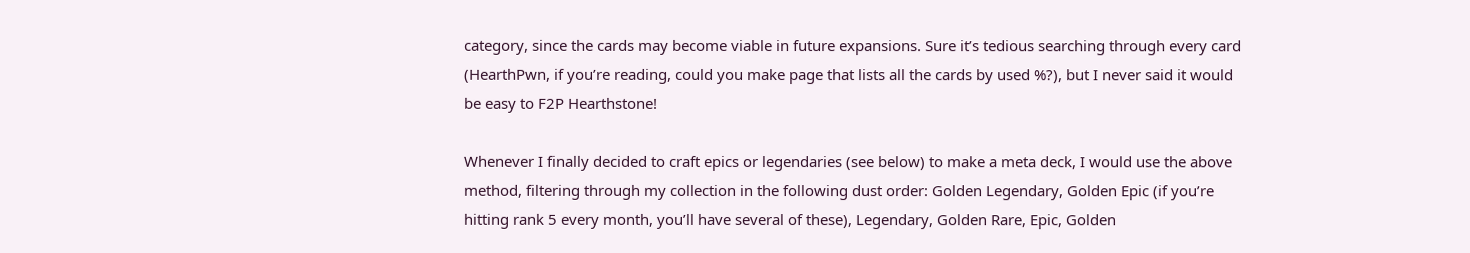category, since the cards may become viable in future expansions. Sure it’s tedious searching through every card (HearthPwn, if you’re reading, could you make page that lists all the cards by used %?), but I never said it would be easy to F2P Hearthstone!

Whenever I finally decided to craft epics or legendaries (see below) to make a meta deck, I would use the above method, filtering through my collection in the following dust order: Golden Legendary, Golden Epic (if you’re hitting rank 5 every month, you’ll have several of these), Legendary, Golden Rare, Epic, Golden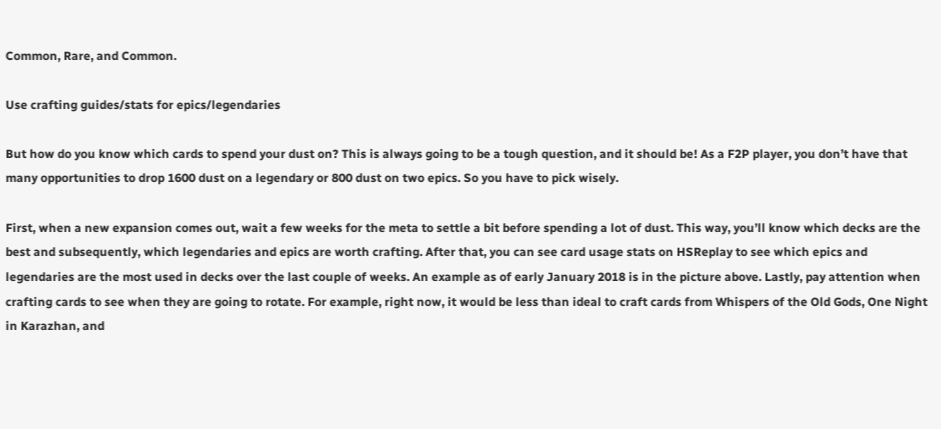Common, Rare, and Common.

Use crafting guides/stats for epics/legendaries

But how do you know which cards to spend your dust on? This is always going to be a tough question, and it should be! As a F2P player, you don’t have that many opportunities to drop 1600 dust on a legendary or 800 dust on two epics. So you have to pick wisely.

First, when a new expansion comes out, wait a few weeks for the meta to settle a bit before spending a lot of dust. This way, you’ll know which decks are the best and subsequently, which legendaries and epics are worth crafting. After that, you can see card usage stats on HSReplay to see which epics and legendaries are the most used in decks over the last couple of weeks. An example as of early January 2018 is in the picture above. Lastly, pay attention when crafting cards to see when they are going to rotate. For example, right now, it would be less than ideal to craft cards from Whispers of the Old Gods, One Night in Karazhan, and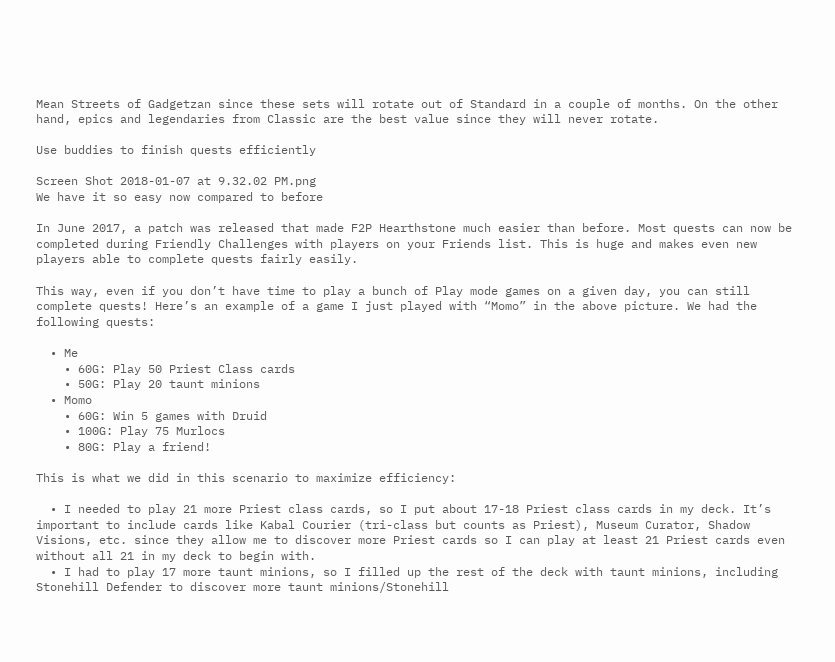Mean Streets of Gadgetzan since these sets will rotate out of Standard in a couple of months. On the other hand, epics and legendaries from Classic are the best value since they will never rotate.

Use buddies to finish quests efficiently

Screen Shot 2018-01-07 at 9.32.02 PM.png
We have it so easy now compared to before

In June 2017, a patch was released that made F2P Hearthstone much easier than before. Most quests can now be completed during Friendly Challenges with players on your Friends list. This is huge and makes even new players able to complete quests fairly easily.

This way, even if you don’t have time to play a bunch of Play mode games on a given day, you can still complete quests! Here’s an example of a game I just played with “Momo” in the above picture. We had the following quests:

  • Me
    • 60G: Play 50 Priest Class cards
    • 50G: Play 20 taunt minions
  • Momo
    • 60G: Win 5 games with Druid
    • 100G: Play 75 Murlocs
    • 80G: Play a friend!

This is what we did in this scenario to maximize efficiency:

  • I needed to play 21 more Priest class cards, so I put about 17-18 Priest class cards in my deck. It’s important to include cards like Kabal Courier (tri-class but counts as Priest), Museum Curator, Shadow Visions, etc. since they allow me to discover more Priest cards so I can play at least 21 Priest cards even without all 21 in my deck to begin with.
  • I had to play 17 more taunt minions, so I filled up the rest of the deck with taunt minions, including Stonehill Defender to discover more taunt minions/Stonehill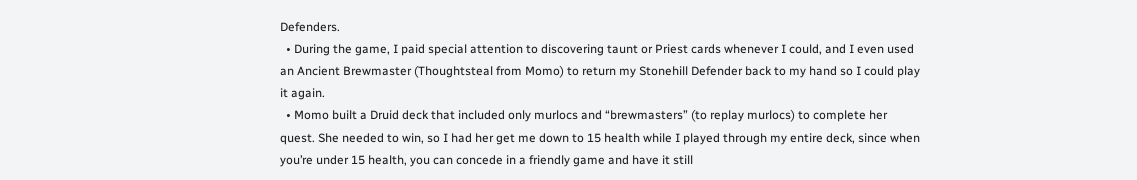Defenders.
  • During the game, I paid special attention to discovering taunt or Priest cards whenever I could, and I even used an Ancient Brewmaster (Thoughtsteal from Momo) to return my Stonehill Defender back to my hand so I could play it again.
  • Momo built a Druid deck that included only murlocs and “brewmasters” (to replay murlocs) to complete her quest. She needed to win, so I had her get me down to 15 health while I played through my entire deck, since when you’re under 15 health, you can concede in a friendly game and have it still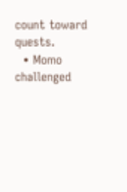count toward quests.
  • Momo challenged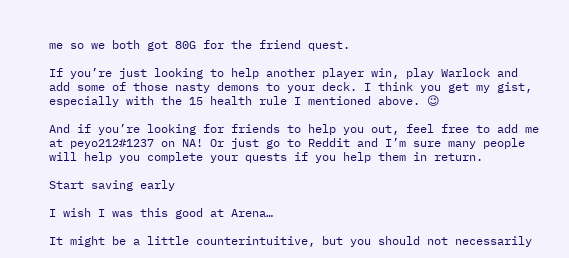me so we both got 80G for the friend quest.

If you’re just looking to help another player win, play Warlock and add some of those nasty demons to your deck. I think you get my gist, especially with the 15 health rule I mentioned above. 😉

And if you’re looking for friends to help you out, feel free to add me at peyo212#1237 on NA! Or just go to Reddit and I’m sure many people will help you complete your quests if you help them in return.

Start saving early

I wish I was this good at Arena…

It might be a little counterintuitive, but you should not necessarily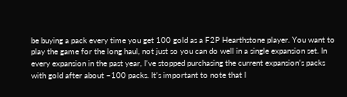be buying a pack every time you get 100 gold as a F2P Hearthstone player. You want to play the game for the long haul, not just so you can do well in a single expansion set. In every expansion in the past year, I’ve stopped purchasing the current expansion’s packs with gold after about ~100 packs. It’s important to note that I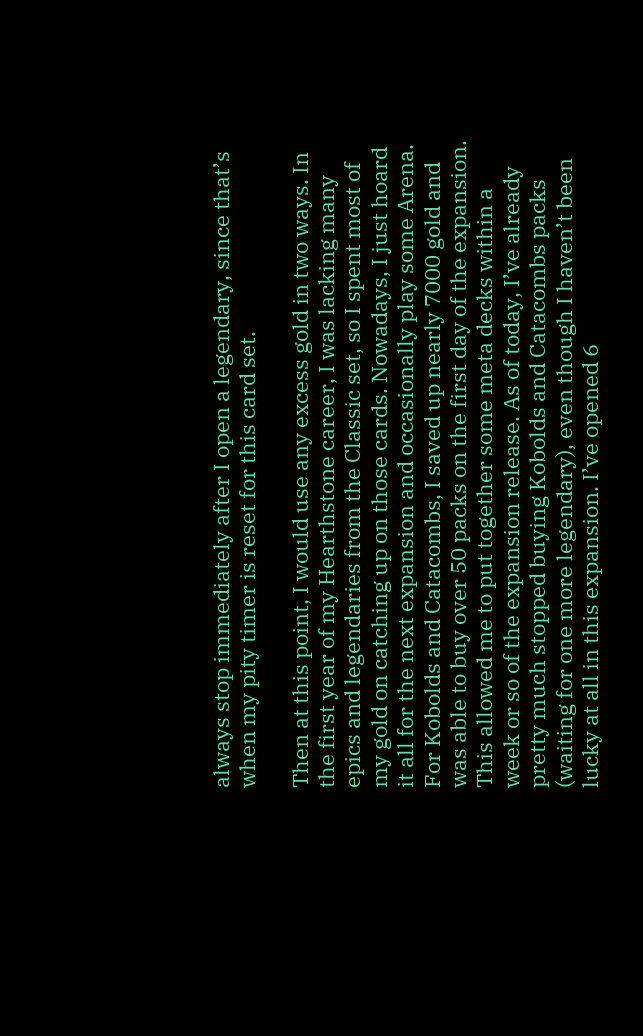always stop immediately after I open a legendary, since that’s when my pity timer is reset for this card set.

Then at this point, I would use any excess gold in two ways. In the first year of my Hearthstone career, I was lacking many epics and legendaries from the Classic set, so I spent most of my gold on catching up on those cards. Nowadays, I just hoard it all for the next expansion and occasionally play some Arena. For Kobolds and Catacombs, I saved up nearly 7000 gold and was able to buy over 50 packs on the first day of the expansion. This allowed me to put together some meta decks within a week or so of the expansion release. As of today, I’ve already pretty much stopped buying Kobolds and Catacombs packs (waiting for one more legendary), even though I haven’t been lucky at all in this expansion. I’ve opened 6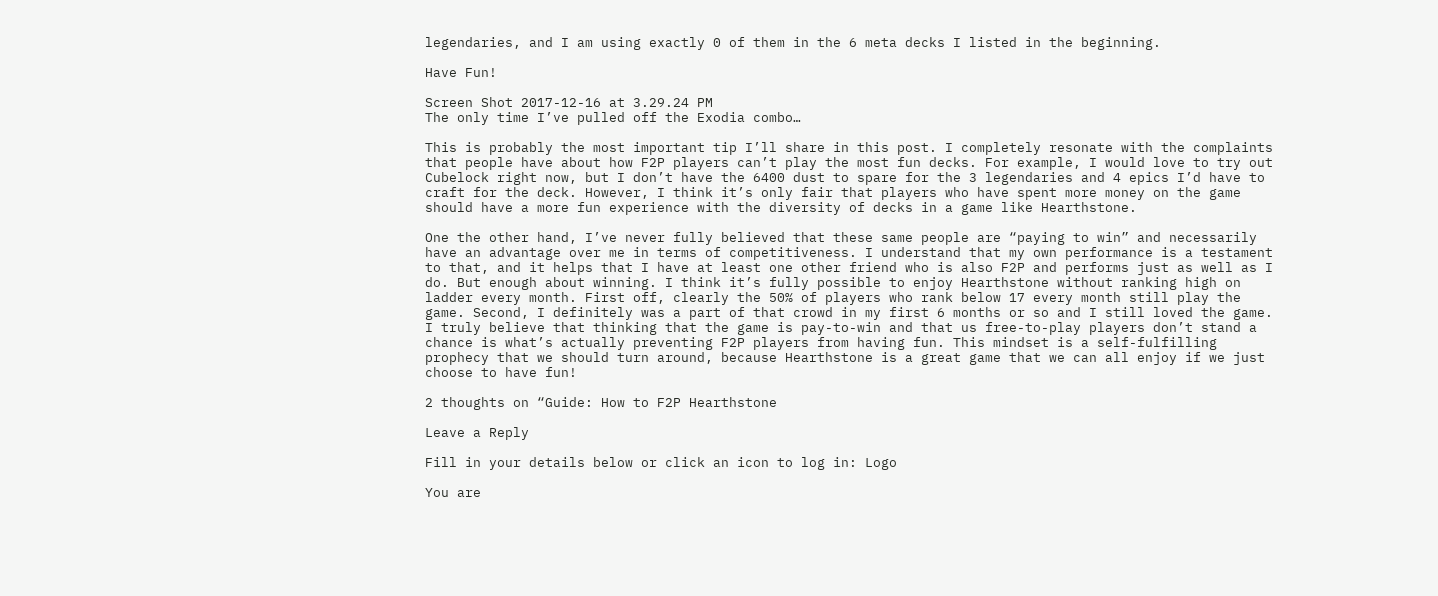legendaries, and I am using exactly 0 of them in the 6 meta decks I listed in the beginning.

Have Fun!

Screen Shot 2017-12-16 at 3.29.24 PM
The only time I’ve pulled off the Exodia combo…

This is probably the most important tip I’ll share in this post. I completely resonate with the complaints that people have about how F2P players can’t play the most fun decks. For example, I would love to try out Cubelock right now, but I don’t have the 6400 dust to spare for the 3 legendaries and 4 epics I’d have to craft for the deck. However, I think it’s only fair that players who have spent more money on the game should have a more fun experience with the diversity of decks in a game like Hearthstone.

One the other hand, I’ve never fully believed that these same people are “paying to win” and necessarily have an advantage over me in terms of competitiveness. I understand that my own performance is a testament to that, and it helps that I have at least one other friend who is also F2P and performs just as well as I do. But enough about winning. I think it’s fully possible to enjoy Hearthstone without ranking high on ladder every month. First off, clearly the 50% of players who rank below 17 every month still play the game. Second, I definitely was a part of that crowd in my first 6 months or so and I still loved the game. I truly believe that thinking that the game is pay-to-win and that us free-to-play players don’t stand a chance is what’s actually preventing F2P players from having fun. This mindset is a self-fulfilling prophecy that we should turn around, because Hearthstone is a great game that we can all enjoy if we just choose to have fun!

2 thoughts on “Guide: How to F2P Hearthstone

Leave a Reply

Fill in your details below or click an icon to log in: Logo

You are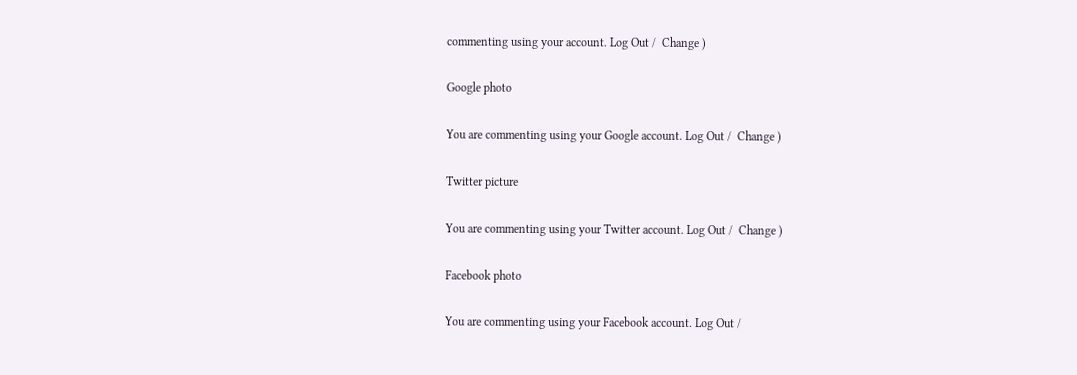commenting using your account. Log Out /  Change )

Google photo

You are commenting using your Google account. Log Out /  Change )

Twitter picture

You are commenting using your Twitter account. Log Out /  Change )

Facebook photo

You are commenting using your Facebook account. Log Out /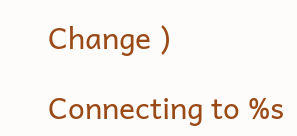Change )

Connecting to %s